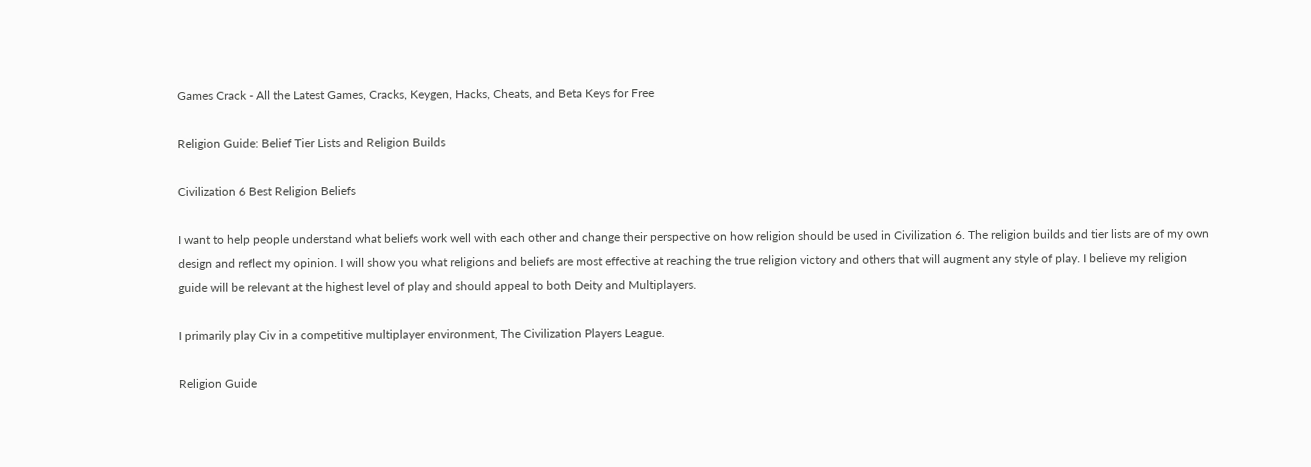Games Crack - All the Latest Games, Cracks, Keygen, Hacks, Cheats, and Beta Keys for Free

Religion Guide: Belief Tier Lists and Religion Builds

Civilization 6 Best Religion Beliefs

I want to help people understand what beliefs work well with each other and change their perspective on how religion should be used in Civilization 6. The religion builds and tier lists are of my own design and reflect my opinion. I will show you what religions and beliefs are most effective at reaching the true religion victory and others that will augment any style of play. I believe my religion guide will be relevant at the highest level of play and should appeal to both Deity and Multiplayers.

I primarily play Civ in a competitive multiplayer environment, The Civilization Players League.

Religion Guide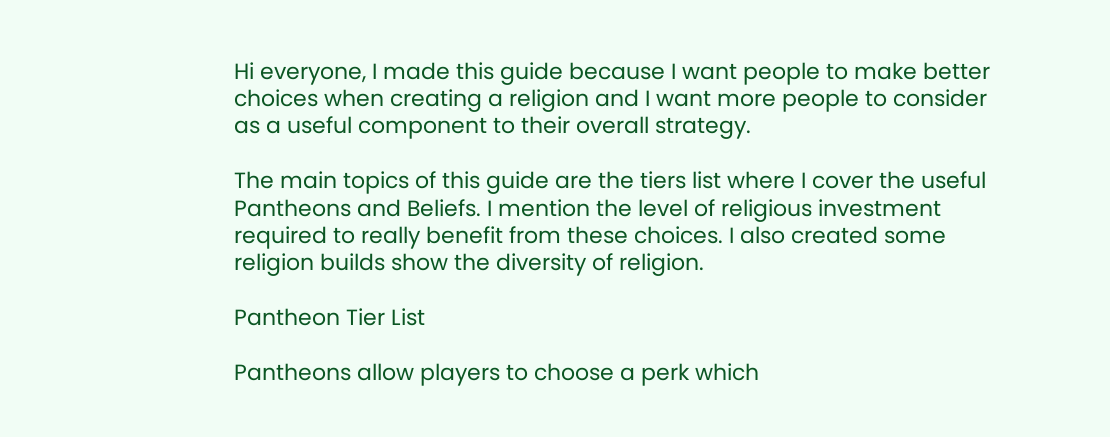Hi everyone, I made this guide because I want people to make better choices when creating a religion and I want more people to consider as a useful component to their overall strategy.

The main topics of this guide are the tiers list where I cover the useful Pantheons and Beliefs. I mention the level of religious investment required to really benefit from these choices. I also created some religion builds show the diversity of religion.

Pantheon Tier List

Pantheons allow players to choose a perk which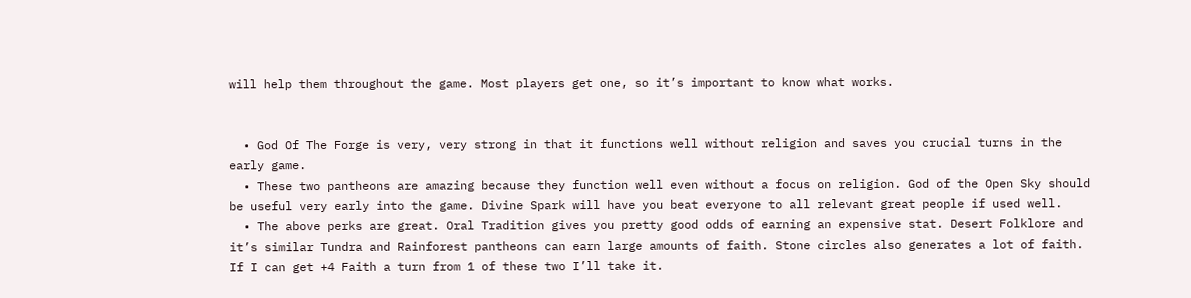will help them throughout the game. Most players get one, so it’s important to know what works.


  • God Of The Forge is very, very strong in that it functions well without religion and saves you crucial turns in the early game.
  • These two pantheons are amazing because they function well even without a focus on religion. God of the Open Sky should be useful very early into the game. Divine Spark will have you beat everyone to all relevant great people if used well.
  • The above perks are great. Oral Tradition gives you pretty good odds of earning an expensive stat. Desert Folklore and it’s similar Tundra and Rainforest pantheons can earn large amounts of faith. Stone circles also generates a lot of faith. If I can get +4 Faith a turn from 1 of these two I’ll take it.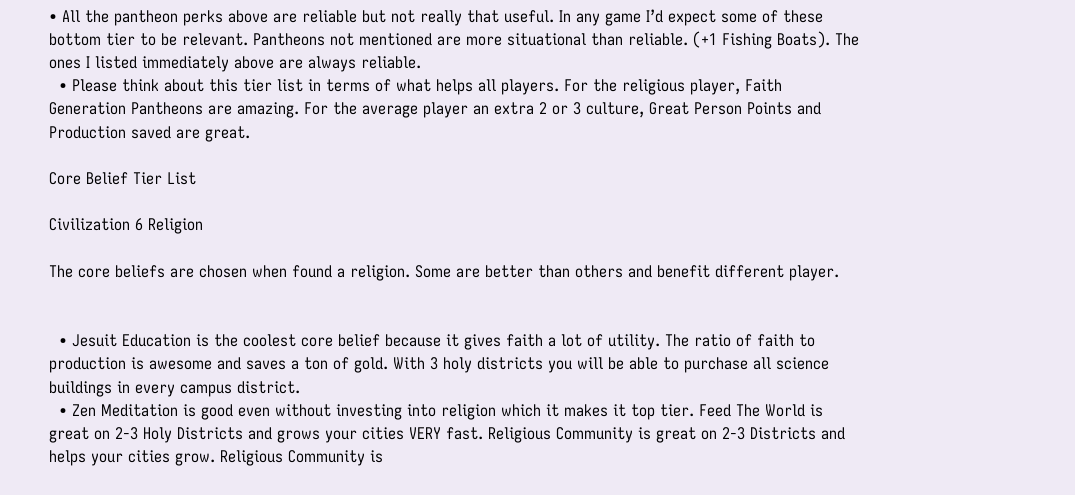• All the pantheon perks above are reliable but not really that useful. In any game I’d expect some of these bottom tier to be relevant. Pantheons not mentioned are more situational than reliable. (+1 Fishing Boats). The ones I listed immediately above are always reliable.
  • Please think about this tier list in terms of what helps all players. For the religious player, Faith Generation Pantheons are amazing. For the average player an extra 2 or 3 culture, Great Person Points and Production saved are great.

Core Belief Tier List

Civilization 6 Religion

The core beliefs are chosen when found a religion. Some are better than others and benefit different player.


  • Jesuit Education is the coolest core belief because it gives faith a lot of utility. The ratio of faith to production is awesome and saves a ton of gold. With 3 holy districts you will be able to purchase all science buildings in every campus district.
  • Zen Meditation is good even without investing into religion which it makes it top tier. Feed The World is great on 2-3 Holy Districts and grows your cities VERY fast. Religious Community is great on 2-3 Districts and helps your cities grow. Religious Community is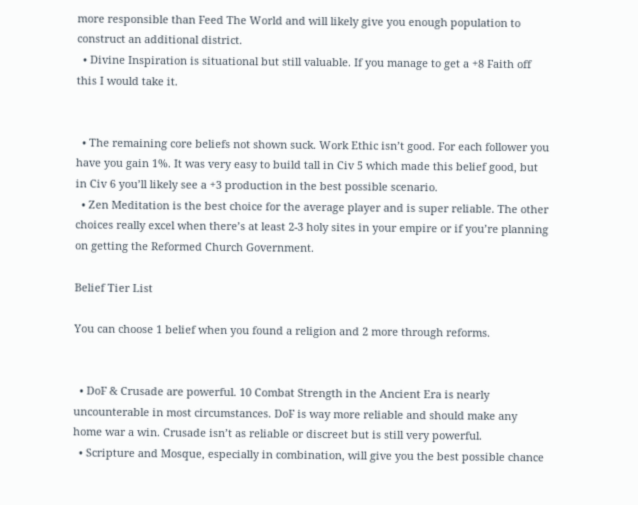more responsible than Feed The World and will likely give you enough population to construct an additional district.
  • Divine Inspiration is situational but still valuable. If you manage to get a +8 Faith off this I would take it.


  • The remaining core beliefs not shown suck. Work Ethic isn’t good. For each follower you have you gain 1%. It was very easy to build tall in Civ 5 which made this belief good, but in Civ 6 you’ll likely see a +3 production in the best possible scenario.
  • Zen Meditation is the best choice for the average player and is super reliable. The other choices really excel when there’s at least 2-3 holy sites in your empire or if you’re planning on getting the Reformed Church Government.

Belief Tier List

You can choose 1 belief when you found a religion and 2 more through reforms.


  • DoF & Crusade are powerful. 10 Combat Strength in the Ancient Era is nearly uncounterable in most circumstances. DoF is way more reliable and should make any home war a win. Crusade isn’t as reliable or discreet but is still very powerful.
  • Scripture and Mosque, especially in combination, will give you the best possible chance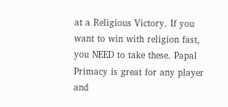at a Religious Victory. If you want to win with religion fast, you NEED to take these. Papal Primacy is great for any player and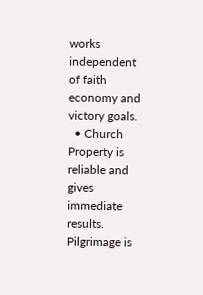works independent of faith economy and victory goals.
  • Church Property is reliable and gives immediate results. Pilgrimage is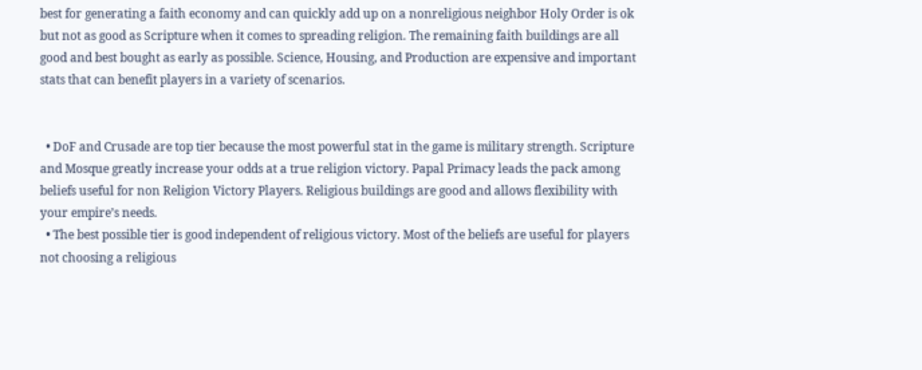best for generating a faith economy and can quickly add up on a nonreligious neighbor Holy Order is ok but not as good as Scripture when it comes to spreading religion. The remaining faith buildings are all good and best bought as early as possible. Science, Housing, and Production are expensive and important stats that can benefit players in a variety of scenarios.


  • DoF and Crusade are top tier because the most powerful stat in the game is military strength. Scripture and Mosque greatly increase your odds at a true religion victory. Papal Primacy leads the pack among beliefs useful for non Religion Victory Players. Religious buildings are good and allows flexibility with your empire’s needs.
  • The best possible tier is good independent of religious victory. Most of the beliefs are useful for players not choosing a religious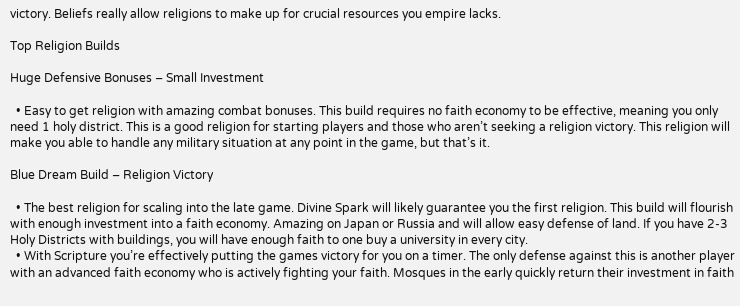victory. Beliefs really allow religions to make up for crucial resources you empire lacks.

Top Religion Builds

Huge Defensive Bonuses – Small Investment

  • Easy to get religion with amazing combat bonuses. This build requires no faith economy to be effective, meaning you only need 1 holy district. This is a good religion for starting players and those who aren’t seeking a religion victory. This religion will make you able to handle any military situation at any point in the game, but that’s it.

Blue Dream Build – Religion Victory

  • The best religion for scaling into the late game. Divine Spark will likely guarantee you the first religion. This build will flourish with enough investment into a faith economy. Amazing on Japan or Russia and will allow easy defense of land. If you have 2-3 Holy Districts with buildings, you will have enough faith to one buy a university in every city.
  • With Scripture you’re effectively putting the games victory for you on a timer. The only defense against this is another player with an advanced faith economy who is actively fighting your faith. Mosques in the early quickly return their investment in faith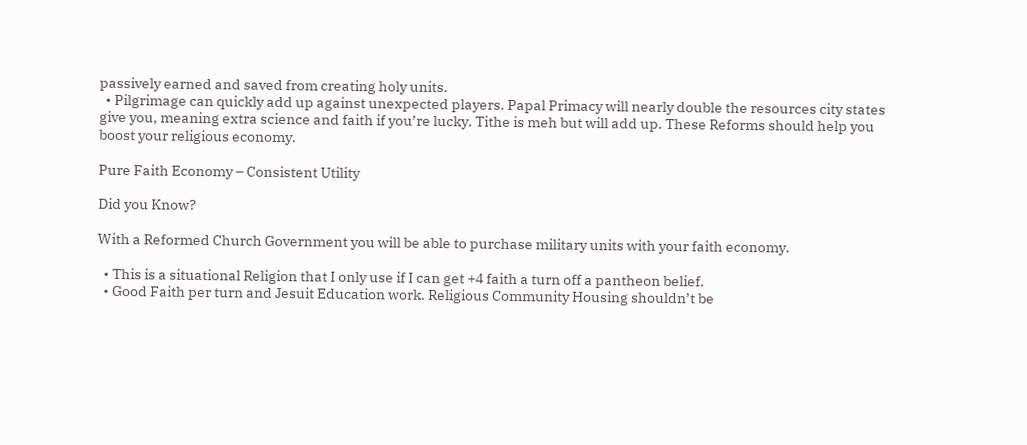passively earned and saved from creating holy units.
  • Pilgrimage can quickly add up against unexpected players. Papal Primacy will nearly double the resources city states give you, meaning extra science and faith if you’re lucky. Tithe is meh but will add up. These Reforms should help you boost your religious economy.

Pure Faith Economy – Consistent Utility

Did you Know?

With a Reformed Church Government you will be able to purchase military units with your faith economy.

  • This is a situational Religion that I only use if I can get +4 faith a turn off a pantheon belief.
  • Good Faith per turn and Jesuit Education work. Religious Community Housing shouldn’t be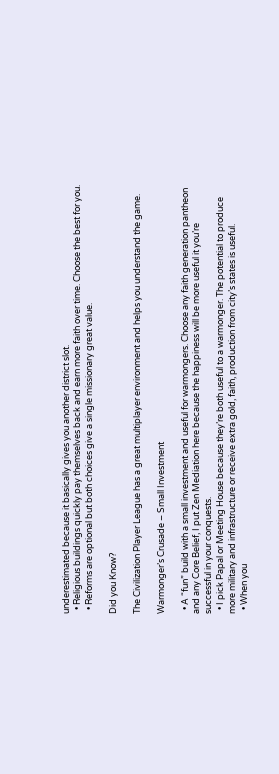underestimated because it basically gives you another district slot.
  • Religious buildings quickly pay themselves back and earn more faith over time. Choose the best for you.
  • Reforms are optional but both choices give a single missionary great value.

Did you Know?

The Civilization Player League has a great multiplayer environment and helps you understand the game.

Warmonger’s Crusade – Small Investment

  • A “fun” build with a small investment and useful for warmongers. Choose any faith generation pantheon and any Core Belief, I put Zen Mediation here because the happiness will be more useful it you’re successful in your conquests.
  • I pick Papal or Meeting House because they’re both useful to a warmonger. The potential to produce more military and infrastructure or receive extra gold, faith, production from city’s states is useful.
  • When you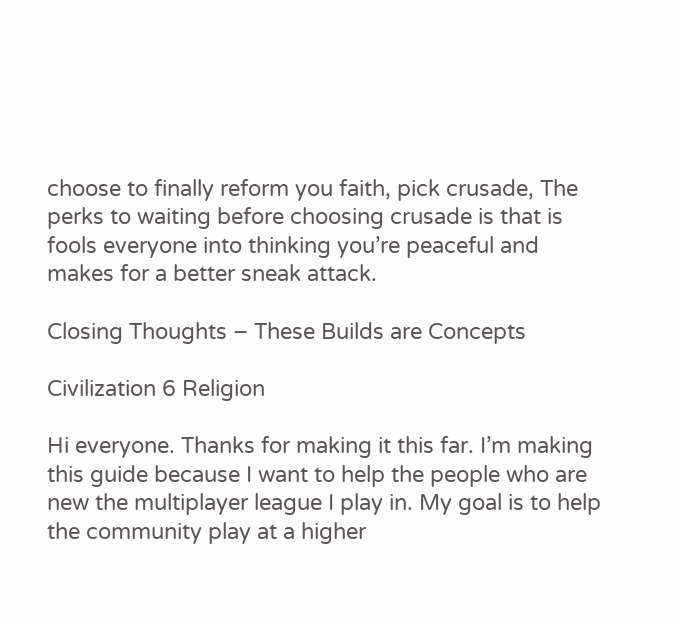choose to finally reform you faith, pick crusade, The perks to waiting before choosing crusade is that is fools everyone into thinking you’re peaceful and makes for a better sneak attack.

Closing Thoughts – These Builds are Concepts

Civilization 6 Religion

Hi everyone. Thanks for making it this far. I’m making this guide because I want to help the people who are new the multiplayer league I play in. My goal is to help the community play at a higher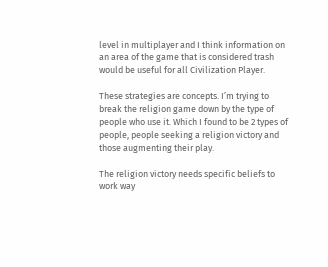level in multiplayer and I think information on an area of the game that is considered trash would be useful for all Civilization Player.

These strategies are concepts. I’m trying to break the religion game down by the type of people who use it. Which I found to be 2 types of people, people seeking a religion victory and those augmenting their play.

The religion victory needs specific beliefs to work way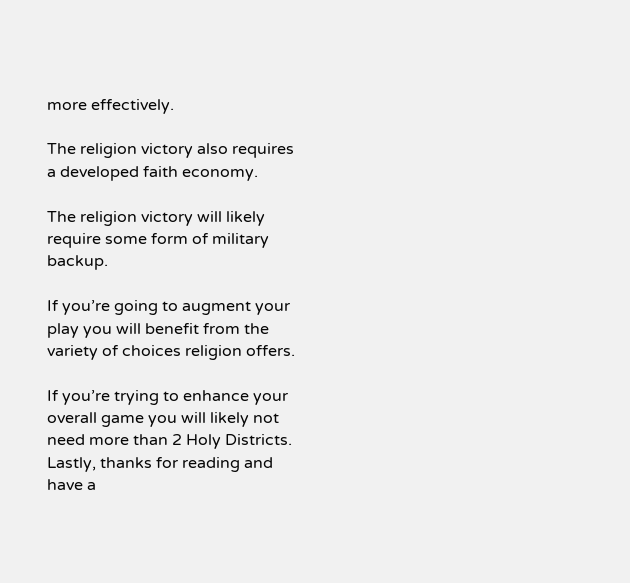more effectively.

The religion victory also requires a developed faith economy.

The religion victory will likely require some form of military backup.

If you’re going to augment your play you will benefit from the variety of choices religion offers.

If you’re trying to enhance your overall game you will likely not need more than 2 Holy Districts. Lastly, thanks for reading and have a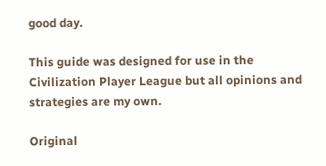good day.

This guide was designed for use in the Civilization Player League but all opinions and strategies are my own.

Original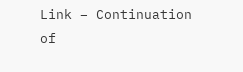Link – Continuation of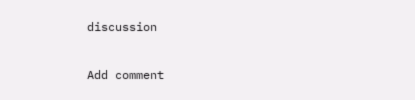discussion

Add comment